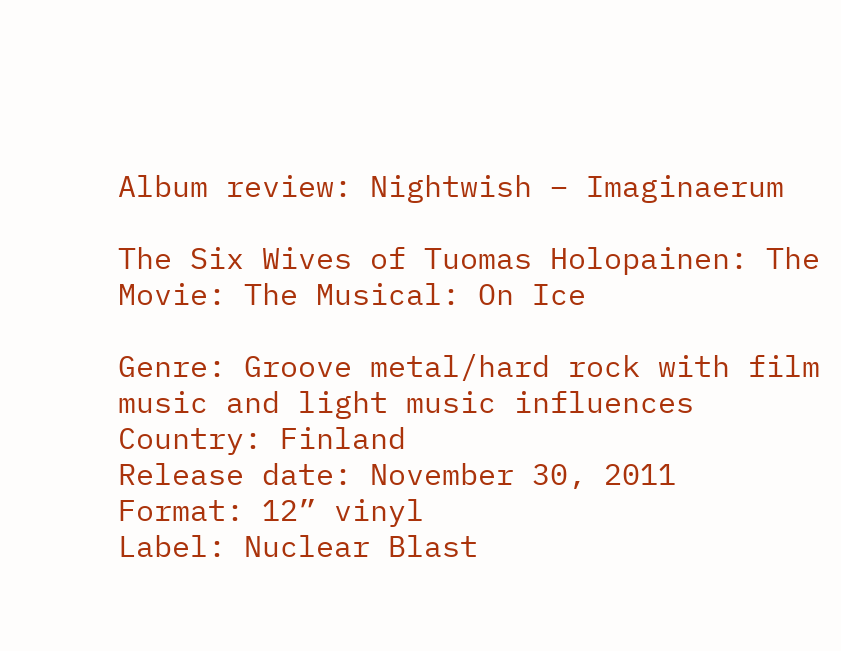Album review: Nightwish – Imaginaerum

The Six Wives of Tuomas Holopainen: The Movie: The Musical: On Ice

Genre: Groove metal/hard rock with film music and light music influences
Country: Finland
Release date: November 30, 2011
Format: 12” vinyl
Label: Nuclear Blast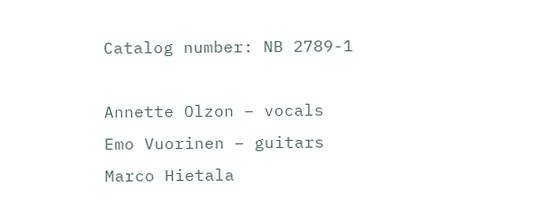Catalog number: NB 2789-1

Annette Olzon – vocals
Emo Vuorinen – guitars
Marco Hietala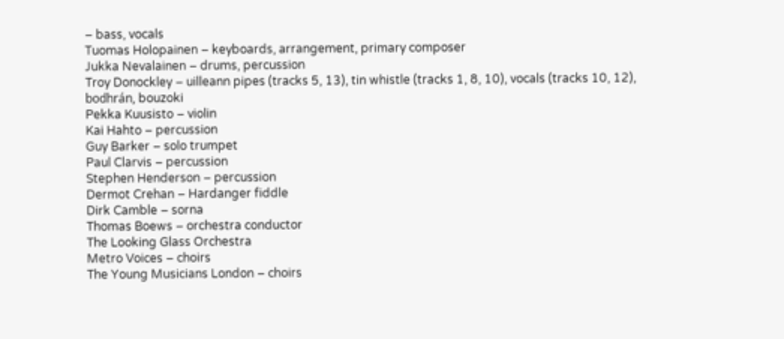– bass, vocals
Tuomas Holopainen – keyboards, arrangement, primary composer
Jukka Nevalainen – drums, percussion
Troy Donockley – uilleann pipes (tracks 5, 13), tin whistle (tracks 1, 8, 10), vocals (tracks 10, 12), bodhrán, bouzoki
Pekka Kuusisto – violin
Kai Hahto – percussion
Guy Barker – solo trumpet
Paul Clarvis – percussion
Stephen Henderson – percussion
Dermot Crehan – Hardanger fiddle
Dirk Camble – sorna
Thomas Boews – orchestra conductor
The Looking Glass Orchestra
Metro Voices – choirs
The Young Musicians London – choirs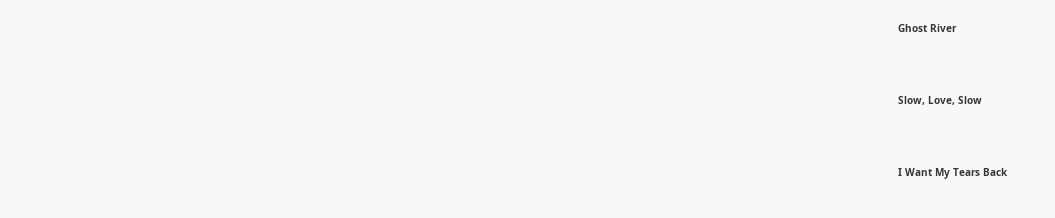Ghost River



Slow, Love, Slow



I Want My Tears Back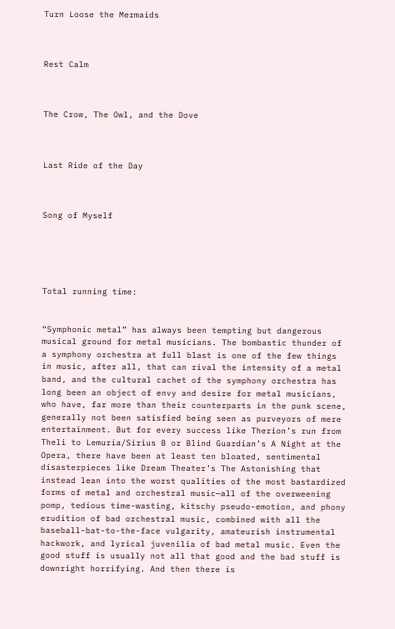Turn Loose the Mermaids



Rest Calm



The Crow, The Owl, and the Dove



Last Ride of the Day



Song of Myself





Total running time:


“Symphonic metal” has always been tempting but dangerous musical ground for metal musicians. The bombastic thunder of a symphony orchestra at full blast is one of the few things in music, after all, that can rival the intensity of a metal band, and the cultural cachet of the symphony orchestra has long been an object of envy and desire for metal musicians, who have, far more than their counterparts in the punk scene, generally not been satisfied being seen as purveyors of mere entertainment. But for every success like Therion’s run from Theli to Lemuria/Sirius B or Blind Guardian’s A Night at the Opera, there have been at least ten bloated, sentimental disasterpieces like Dream Theater’s The Astonishing that instead lean into the worst qualities of the most bastardized forms of metal and orchestral music—all of the overweening pomp, tedious time-wasting, kitschy pseudo-emotion, and phony erudition of bad orchestral music, combined with all the baseball-bat-to-the-face vulgarity, amateurish instrumental hackwork, and lyrical juvenilia of bad metal music. Even the good stuff is usually not all that good and the bad stuff is downright horrifying. And then there is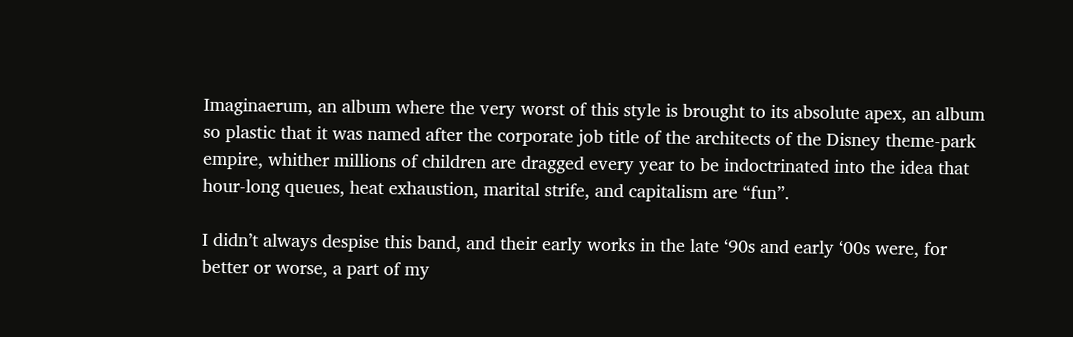Imaginaerum, an album where the very worst of this style is brought to its absolute apex, an album so plastic that it was named after the corporate job title of the architects of the Disney theme-park empire, whither millions of children are dragged every year to be indoctrinated into the idea that hour-long queues, heat exhaustion, marital strife, and capitalism are “fun”.

I didn’t always despise this band, and their early works in the late ‘90s and early ‘00s were, for better or worse, a part of my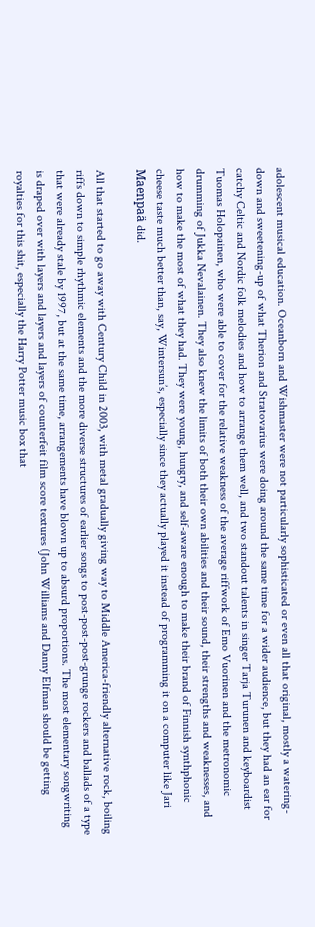adolescent musical education. Oceanborn and Wishmaster were not particularly sophisticated or even all that original, mostly a watering-down and sweetening-up of what Therion and Stratovarius were doing around the same time for a wider audience, but they had an ear for catchy Celtic and Nordic folk melodies and how to arrange them well, and two standout talents in singer Tarja Turunen and keyboardist Tuomas Holopainen, who were able to cover for the relative weakness of the average riffwork of Emo Vuorinen and the metronomic drumming of Jukka Nevalainen. They also knew the limits of both their own abilities and their sound, their strengths and weaknesses, and how to make the most of what they had. They were young, hungry, and self-aware enough to make their brand of Finnish synthphonic cheese taste much better than, say, Wintersun’s, especially since they actually played it instead of programming it on a computer like Jari Maenpaä did.

All that started to go away with Century Child in 2003, with metal gradually giving way to Middle America-friendly alternative rock, boiling riffs down to simple rhythmic elements and the more diverse structures of earlier songs to post-post-post-grunge rockers and ballads of a type that were already stale by 1997, but at the same time, arrangements have blown up to absurd proportions. The most elementary songwriting is draped over with layers and layers and layers of counterfeit film score textures (John Williams and Danny Elfman should be getting royalties for this shit, especially the Harry Potter music box that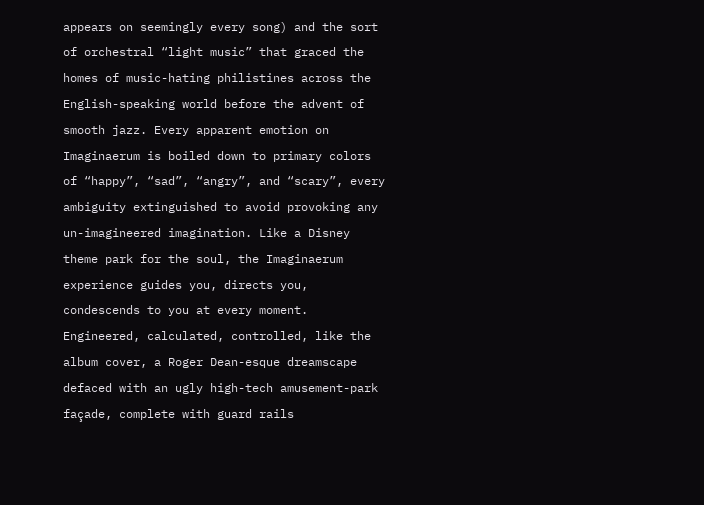appears on seemingly every song) and the sort of orchestral “light music” that graced the homes of music-hating philistines across the English-speaking world before the advent of smooth jazz. Every apparent emotion on Imaginaerum is boiled down to primary colors of “happy”, “sad”, “angry”, and “scary”, every ambiguity extinguished to avoid provoking any un-imagineered imagination. Like a Disney theme park for the soul, the Imaginaerum experience guides you, directs you, condescends to you at every moment. Engineered, calculated, controlled, like the album cover, a Roger Dean-esque dreamscape defaced with an ugly high-tech amusement-park façade, complete with guard rails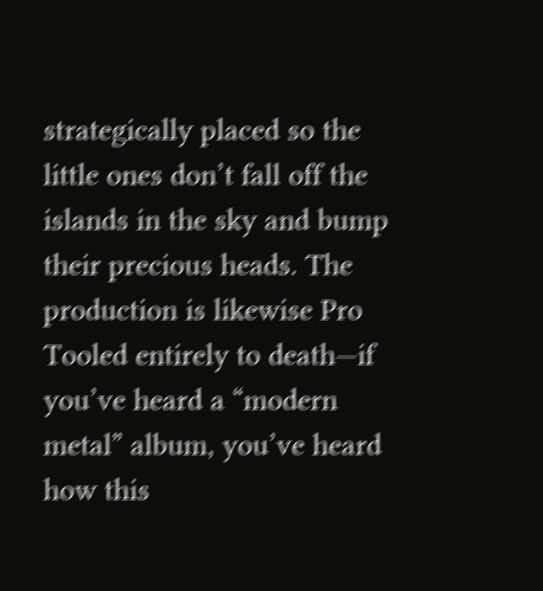strategically placed so the little ones don’t fall off the islands in the sky and bump their precious heads. The production is likewise Pro Tooled entirely to death—if you’ve heard a “modern metal” album, you’ve heard how this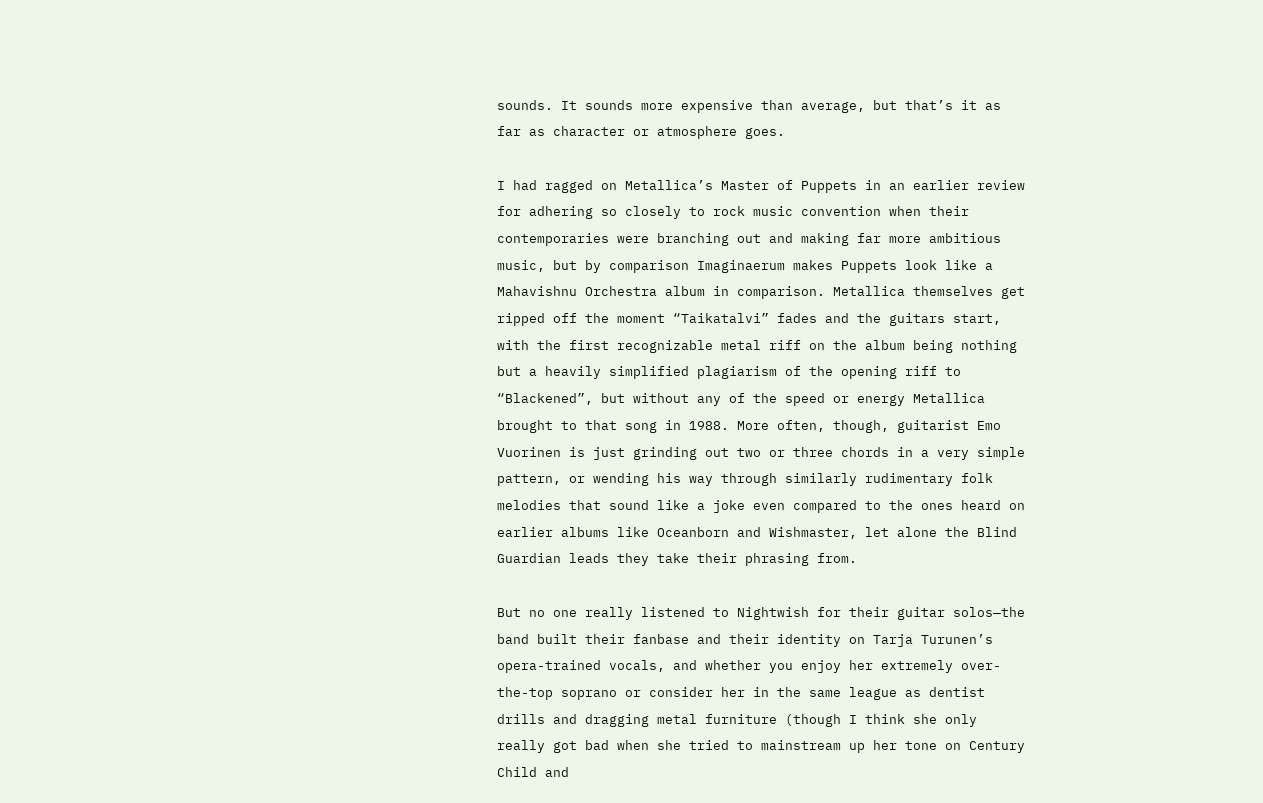sounds. It sounds more expensive than average, but that’s it as far as character or atmosphere goes.

I had ragged on Metallica’s Master of Puppets in an earlier review for adhering so closely to rock music convention when their contemporaries were branching out and making far more ambitious music, but by comparison Imaginaerum makes Puppets look like a Mahavishnu Orchestra album in comparison. Metallica themselves get ripped off the moment “Taikatalvi” fades and the guitars start, with the first recognizable metal riff on the album being nothing but a heavily simplified plagiarism of the opening riff to “Blackened”, but without any of the speed or energy Metallica brought to that song in 1988. More often, though, guitarist Emo Vuorinen is just grinding out two or three chords in a very simple pattern, or wending his way through similarly rudimentary folk melodies that sound like a joke even compared to the ones heard on earlier albums like Oceanborn and Wishmaster, let alone the Blind Guardian leads they take their phrasing from.

But no one really listened to Nightwish for their guitar solos—the band built their fanbase and their identity on Tarja Turunen’s opera-trained vocals, and whether you enjoy her extremely over-the-top soprano or consider her in the same league as dentist drills and dragging metal furniture (though I think she only really got bad when she tried to mainstream up her tone on Century Child and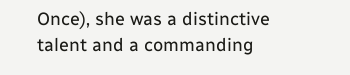Once), she was a distinctive talent and a commanding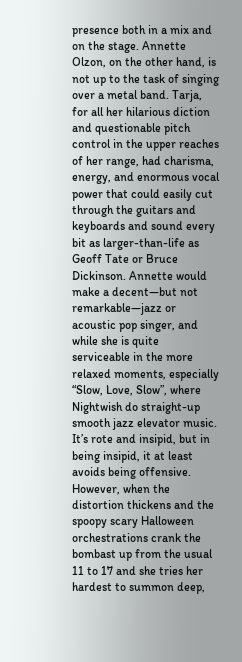presence both in a mix and on the stage. Annette Olzon, on the other hand, is not up to the task of singing over a metal band. Tarja, for all her hilarious diction and questionable pitch control in the upper reaches of her range, had charisma, energy, and enormous vocal power that could easily cut through the guitars and keyboards and sound every bit as larger-than-life as Geoff Tate or Bruce Dickinson. Annette would make a decent—but not remarkable—jazz or acoustic pop singer, and while she is quite serviceable in the more relaxed moments, especially “Slow, Love, Slow”, where Nightwish do straight-up smooth jazz elevator music. It’s rote and insipid, but in being insipid, it at least avoids being offensive. However, when the distortion thickens and the spoopy scary Halloween orchestrations crank the bombast up from the usual 11 to 17 and she tries her hardest to summon deep,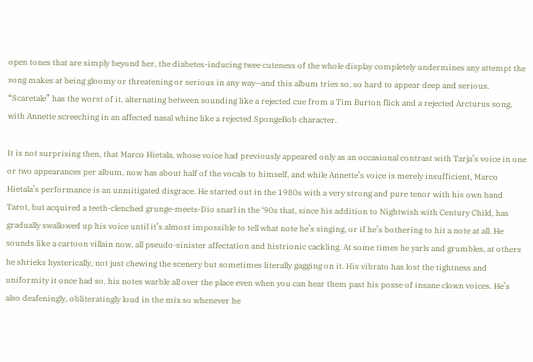open tones that are simply beyond her, the diabetes-inducing twee cuteness of the whole display completely undermines any attempt the song makes at being gloomy or threatening or serious in any way—and this album tries so, so hard to appear deep and serious. “Scaretale” has the worst of it, alternating between sounding like a rejected cue from a Tim Burton flick and a rejected Arcturus song, with Annette screeching in an affected nasal whine like a rejected SpongeBob character.

It is not surprising then, that Marco Hietala, whose voice had previously appeared only as an occasional contrast with Tarja’s voice in one or two appearances per album, now has about half of the vocals to himself, and while Annette’s voice is merely insufficient, Marco Hietala’s performance is an unmitigated disgrace. He started out in the 1980s with a very strong and pure tenor with his own band Tarot, but acquired a teeth-clenched grunge-meets-Dio snarl in the ‘90s that, since his addition to Nightwish with Century Child, has gradually swallowed up his voice until it’s almost impossible to tell what note he’s singing, or if he’s bothering to hit a note at all. He sounds like a cartoon villain now, all pseudo-sinister affectation and histrionic cackling. At some times he yarls and grumbles, at others he shrieks hysterically, not just chewing the scenery but sometimes literally gagging on it. His vibrato has lost the tightness and uniformity it once had so, his notes warble all over the place even when you can hear them past his posse of insane clown voices. He’s also deafeningly, obliteratingly loud in the mix so whenever he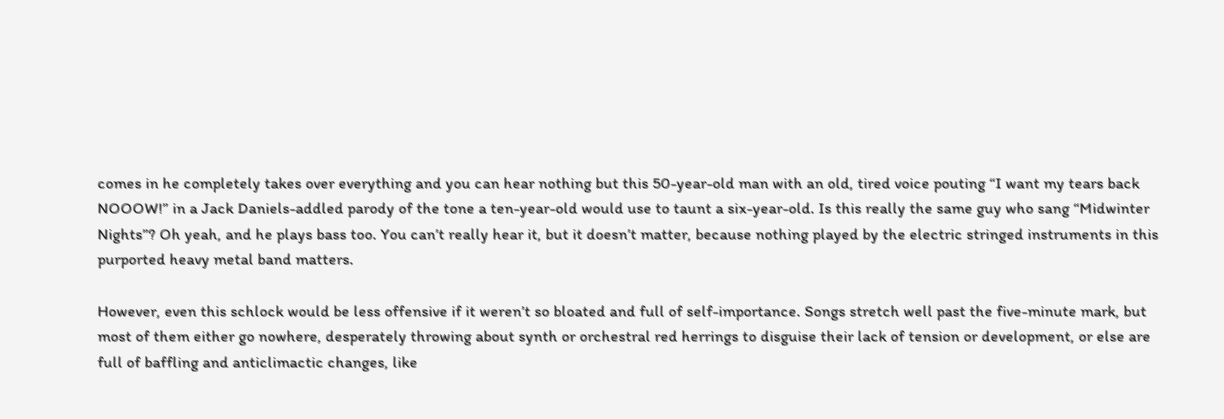comes in he completely takes over everything and you can hear nothing but this 50-year-old man with an old, tired voice pouting “I want my tears back NOOOW!” in a Jack Daniels-addled parody of the tone a ten-year-old would use to taunt a six-year-old. Is this really the same guy who sang “Midwinter Nights”? Oh yeah, and he plays bass too. You can’t really hear it, but it doesn’t matter, because nothing played by the electric stringed instruments in this purported heavy metal band matters.

However, even this schlock would be less offensive if it weren’t so bloated and full of self-importance. Songs stretch well past the five-minute mark, but most of them either go nowhere, desperately throwing about synth or orchestral red herrings to disguise their lack of tension or development, or else are full of baffling and anticlimactic changes, like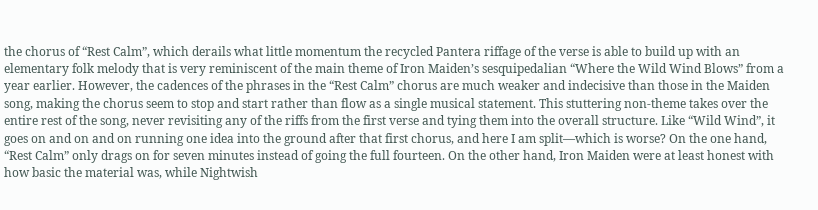the chorus of “Rest Calm”, which derails what little momentum the recycled Pantera riffage of the verse is able to build up with an elementary folk melody that is very reminiscent of the main theme of Iron Maiden’s sesquipedalian “Where the Wild Wind Blows” from a year earlier. However, the cadences of the phrases in the “Rest Calm” chorus are much weaker and indecisive than those in the Maiden song, making the chorus seem to stop and start rather than flow as a single musical statement. This stuttering non-theme takes over the entire rest of the song, never revisiting any of the riffs from the first verse and tying them into the overall structure. Like “Wild Wind”, it goes on and on and on running one idea into the ground after that first chorus, and here I am split—which is worse? On the one hand, “Rest Calm” only drags on for seven minutes instead of going the full fourteen. On the other hand, Iron Maiden were at least honest with how basic the material was, while Nightwish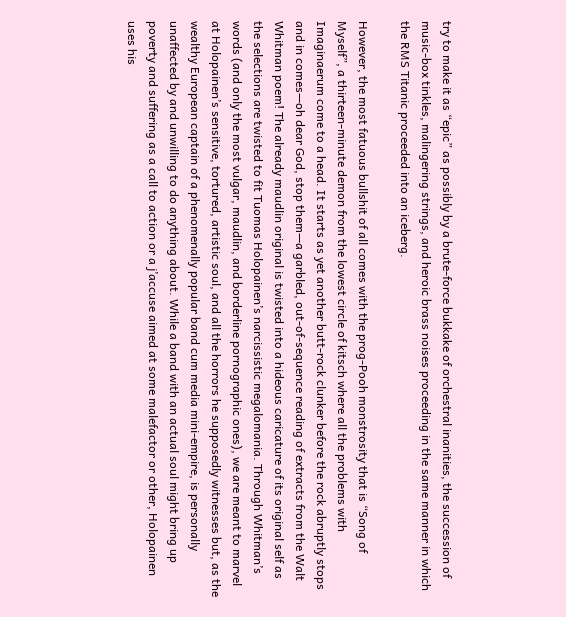try to make it as “epic” as possibly by a brute-force bukkake of orchestral inanities, the succession of music-box tinkles, malingering strings, and heroic brass noises proceeding in the same manner in which the RMS Titanic proceeded into an iceberg.

However, the most fatuous bullshit of all comes with the prog-Pooh monstrosity that is “Song of Myself”, a thirteen-minute demon from the lowest circle of kitsch where all the problems with Imaginaerum come to a head. It starts as yet another butt-rock clunker before the rock abruptly stops and in comes—oh dear God, stop them—a garbled, out-of-sequence reading of extracts from the Walt Whitman poem! The already maudlin original is twisted into a hideous caricature of its original self as the selections are twisted to fit Tuomas Holopainen’s narcissistic megalomania. Through Whitman’s words (and only the most vulgar, maudlin, and borderline pornographic ones), we are meant to marvel at Holopainen’s sensitive, tortured, artistic soul, and all the horrors he supposedly witnesses but, as the wealthy European captain of a phenomenally popular band cum media mini-empire, is personally unaffected by and unwilling to do anything about. While a band with an actual soul might bring up poverty and suffering as a call to action or a j’accuse aimed at some malefactor or other, Holopainen uses his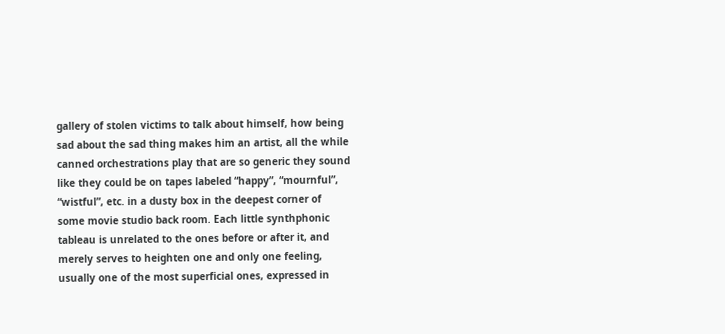gallery of stolen victims to talk about himself, how being sad about the sad thing makes him an artist, all the while canned orchestrations play that are so generic they sound like they could be on tapes labeled “happy”, “mournful”, “wistful”, etc. in a dusty box in the deepest corner of some movie studio back room. Each little synthphonic tableau is unrelated to the ones before or after it, and merely serves to heighten one and only one feeling, usually one of the most superficial ones, expressed in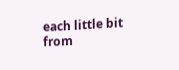each little bit from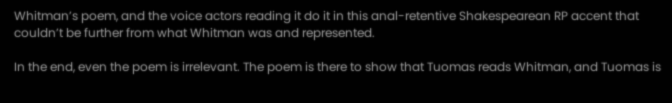Whitman’s poem, and the voice actors reading it do it in this anal-retentive Shakespearean RP accent that couldn’t be further from what Whitman was and represented.

In the end, even the poem is irrelevant. The poem is there to show that Tuomas reads Whitman, and Tuomas is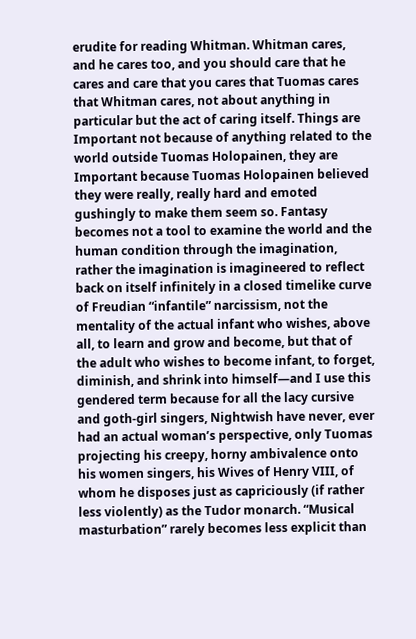erudite for reading Whitman. Whitman cares, and he cares too, and you should care that he cares and care that you cares that Tuomas cares that Whitman cares, not about anything in particular but the act of caring itself. Things are Important not because of anything related to the world outside Tuomas Holopainen, they are Important because Tuomas Holopainen believed they were really, really hard and emoted gushingly to make them seem so. Fantasy becomes not a tool to examine the world and the human condition through the imagination, rather the imagination is imagineered to reflect back on itself infinitely in a closed timelike curve of Freudian “infantile” narcissism, not the mentality of the actual infant who wishes, above all, to learn and grow and become, but that of the adult who wishes to become infant, to forget, diminish, and shrink into himself—and I use this gendered term because for all the lacy cursive and goth-girl singers, Nightwish have never, ever had an actual woman’s perspective, only Tuomas projecting his creepy, horny ambivalence onto his women singers, his Wives of Henry VIII, of whom he disposes just as capriciously (if rather less violently) as the Tudor monarch. “Musical masturbation” rarely becomes less explicit than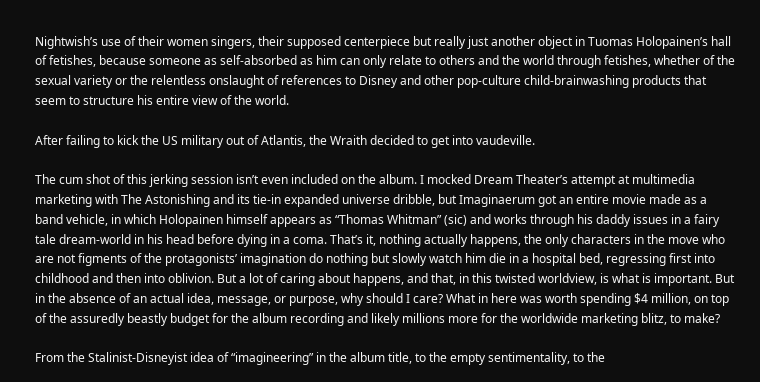Nightwish’s use of their women singers, their supposed centerpiece but really just another object in Tuomas Holopainen’s hall of fetishes, because someone as self-absorbed as him can only relate to others and the world through fetishes, whether of the sexual variety or the relentless onslaught of references to Disney and other pop-culture child-brainwashing products that seem to structure his entire view of the world.

After failing to kick the US military out of Atlantis, the Wraith decided to get into vaudeville.

The cum shot of this jerking session isn’t even included on the album. I mocked Dream Theater’s attempt at multimedia marketing with The Astonishing and its tie-in expanded universe dribble, but Imaginaerum got an entire movie made as a band vehicle, in which Holopainen himself appears as “Thomas Whitman” (sic) and works through his daddy issues in a fairy tale dream-world in his head before dying in a coma. That’s it, nothing actually happens, the only characters in the move who are not figments of the protagonists’ imagination do nothing but slowly watch him die in a hospital bed, regressing first into childhood and then into oblivion. But a lot of caring about happens, and that, in this twisted worldview, is what is important. But in the absence of an actual idea, message, or purpose, why should I care? What in here was worth spending $4 million, on top of the assuredly beastly budget for the album recording and likely millions more for the worldwide marketing blitz, to make?

From the Stalinist-Disneyist idea of “imagineering” in the album title, to the empty sentimentality, to the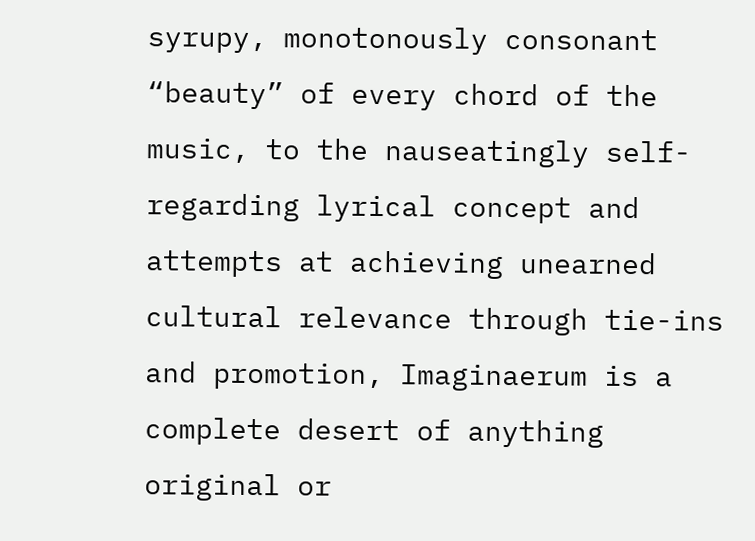syrupy, monotonously consonant “beauty” of every chord of the music, to the nauseatingly self-regarding lyrical concept and attempts at achieving unearned cultural relevance through tie-ins and promotion, Imaginaerum is a complete desert of anything original or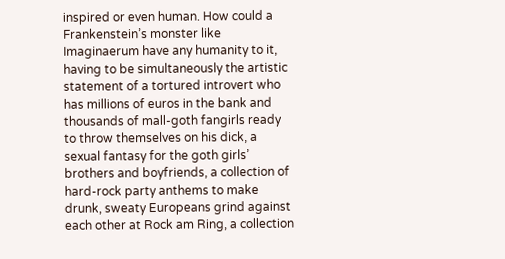inspired or even human. How could a Frankenstein’s monster like Imaginaerum have any humanity to it, having to be simultaneously the artistic statement of a tortured introvert who has millions of euros in the bank and thousands of mall-goth fangirls ready to throw themselves on his dick, a sexual fantasy for the goth girls’ brothers and boyfriends, a collection of hard-rock party anthems to make drunk, sweaty Europeans grind against each other at Rock am Ring, a collection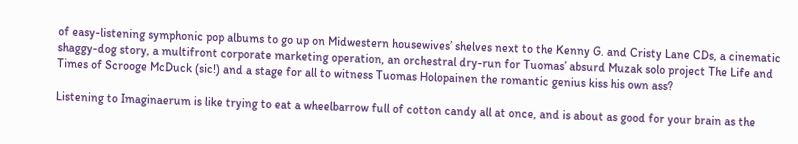of easy-listening symphonic pop albums to go up on Midwestern housewives’ shelves next to the Kenny G. and Cristy Lane CDs, a cinematic shaggy-dog story, a multifront corporate marketing operation, an orchestral dry-run for Tuomas’ absurd Muzak solo project The Life and Times of Scrooge McDuck (sic!) and a stage for all to witness Tuomas Holopainen the romantic genius kiss his own ass?

Listening to Imaginaerum is like trying to eat a wheelbarrow full of cotton candy all at once, and is about as good for your brain as the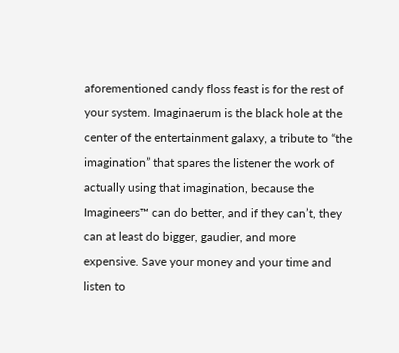aforementioned candy floss feast is for the rest of your system. Imaginaerum is the black hole at the center of the entertainment galaxy, a tribute to “the imagination” that spares the listener the work of actually using that imagination, because the Imagineers™ can do better, and if they can’t, they can at least do bigger, gaudier, and more expensive. Save your money and your time and listen to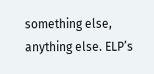something else, anything else. ELP’s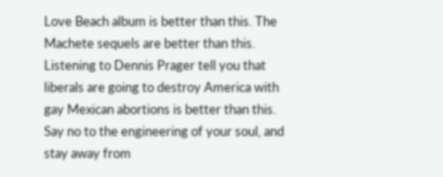Love Beach album is better than this. The Machete sequels are better than this. Listening to Dennis Prager tell you that liberals are going to destroy America with gay Mexican abortions is better than this. Say no to the engineering of your soul, and stay away from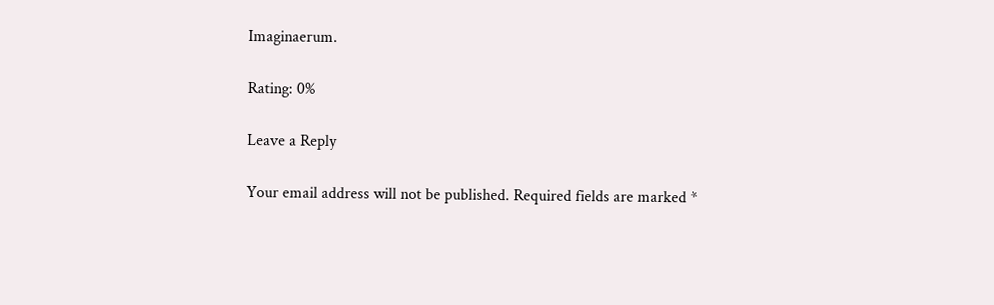Imaginaerum.

Rating: 0%

Leave a Reply

Your email address will not be published. Required fields are marked *